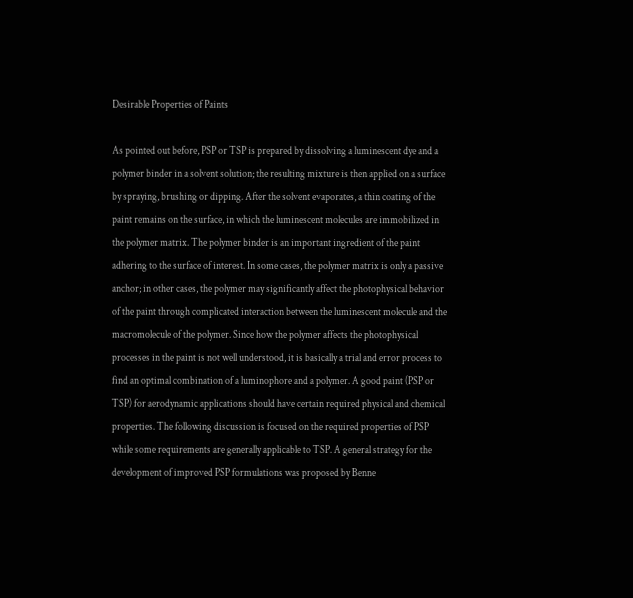Desirable Properties of Paints

As pointed out before, PSP or TSP is prepared by dissolving a luminescent dye and a polymer binder in a solvent solution; the resulting mixture is then applied on a surface by spraying, brushing or dipping. After the solvent evaporates, a thin coating of the paint remains on the surface, in which the luminescent molecules are immobilized in the polymer matrix. The polymer binder is an important ingredient of the paint adhering to the surface of interest. In some cases, the polymer matrix is only a passive anchor; in other cases, the polymer may significantly affect the photophysical behavior of the paint through complicated interaction between the luminescent molecule and the macromolecule of the polymer. Since how the polymer affects the photophysical processes in the paint is not well understood, it is basically a trial and error process to find an optimal combination of a luminophore and a polymer. A good paint (PSP or TSP) for aerodynamic applications should have certain required physical and chemical properties. The following discussion is focused on the required properties of PSP while some requirements are generally applicable to TSP. A general strategy for the development of improved PSP formulations was proposed by Benne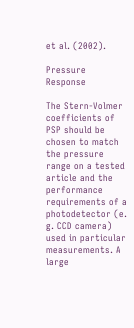et al. (2002).

Pressure Response

The Stern-Volmer coefficients of PSP should be chosen to match the pressure range on a tested article and the performance requirements of a photodetector (e. g. CCD camera) used in particular measurements. A large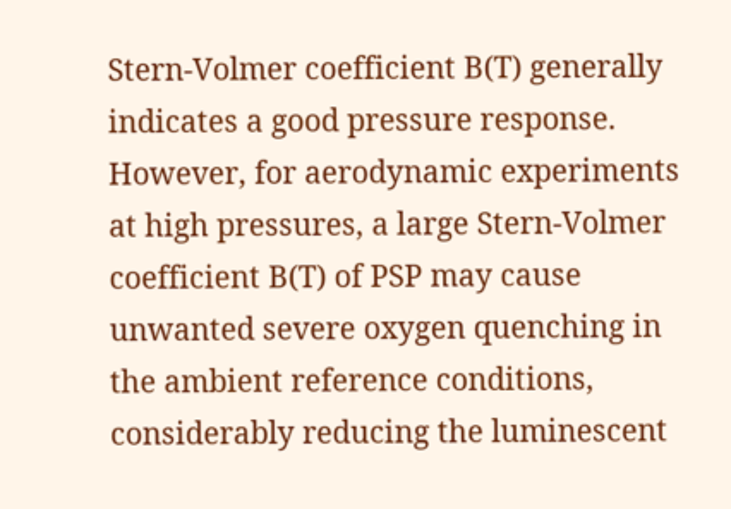Stern-Volmer coefficient B(T) generally indicates a good pressure response. However, for aerodynamic experiments at high pressures, a large Stern-Volmer coefficient B(T) of PSP may cause unwanted severe oxygen quenching in the ambient reference conditions, considerably reducing the luminescent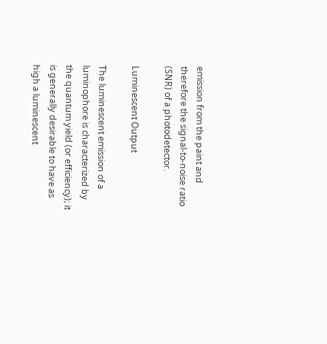emission from the paint and therefore the signal-to-noise ratio (SNR) of a photodetector.

Luminescent Output

The luminescent emission of a luminophore is characterized by the quantum yield (or efficiency); it is generally desirable to have as high a luminescent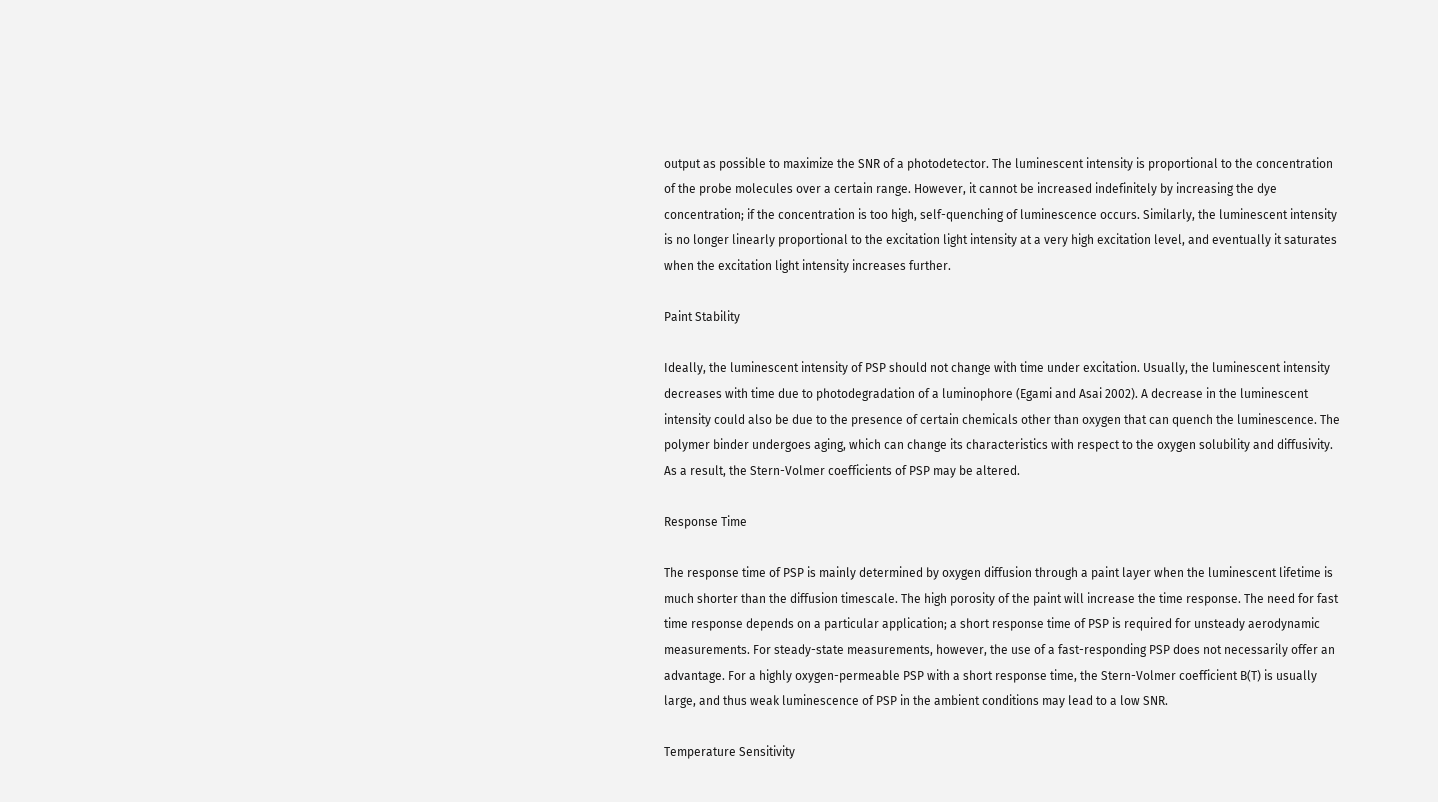output as possible to maximize the SNR of a photodetector. The luminescent intensity is proportional to the concentration of the probe molecules over a certain range. However, it cannot be increased indefinitely by increasing the dye concentration; if the concentration is too high, self-quenching of luminescence occurs. Similarly, the luminescent intensity is no longer linearly proportional to the excitation light intensity at a very high excitation level, and eventually it saturates when the excitation light intensity increases further.

Paint Stability

Ideally, the luminescent intensity of PSP should not change with time under excitation. Usually, the luminescent intensity decreases with time due to photodegradation of a luminophore (Egami and Asai 2002). A decrease in the luminescent intensity could also be due to the presence of certain chemicals other than oxygen that can quench the luminescence. The polymer binder undergoes aging, which can change its characteristics with respect to the oxygen solubility and diffusivity. As a result, the Stern-Volmer coefficients of PSP may be altered.

Response Time

The response time of PSP is mainly determined by oxygen diffusion through a paint layer when the luminescent lifetime is much shorter than the diffusion timescale. The high porosity of the paint will increase the time response. The need for fast time response depends on a particular application; a short response time of PSP is required for unsteady aerodynamic measurements. For steady-state measurements, however, the use of a fast-responding PSP does not necessarily offer an advantage. For a highly oxygen-permeable PSP with a short response time, the Stern-Volmer coefficient B(T) is usually large, and thus weak luminescence of PSP in the ambient conditions may lead to a low SNR.

Temperature Sensitivity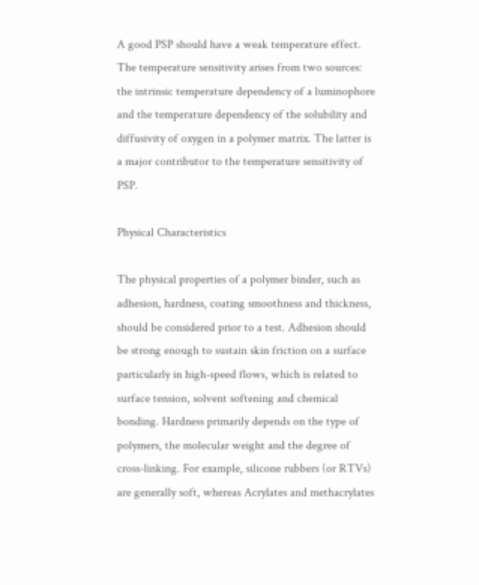A good PSP should have a weak temperature effect. The temperature sensitivity arises from two sources: the intrinsic temperature dependency of a luminophore and the temperature dependency of the solubility and diffusivity of oxygen in a polymer matrix. The latter is a major contributor to the temperature sensitivity of PSP.

Physical Characteristics

The physical properties of a polymer binder, such as adhesion, hardness, coating smoothness and thickness, should be considered prior to a test. Adhesion should be strong enough to sustain skin friction on a surface particularly in high-speed flows, which is related to surface tension, solvent softening and chemical bonding. Hardness primarily depends on the type of polymers, the molecular weight and the degree of cross-linking. For example, silicone rubbers (or RTVs) are generally soft, whereas Acrylates and methacrylates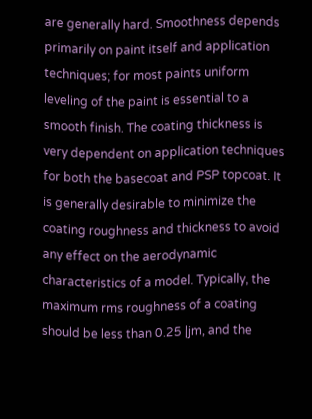are generally hard. Smoothness depends primarily on paint itself and application techniques; for most paints uniform leveling of the paint is essential to a smooth finish. The coating thickness is very dependent on application techniques for both the basecoat and PSP topcoat. It is generally desirable to minimize the coating roughness and thickness to avoid any effect on the aerodynamic characteristics of a model. Typically, the maximum rms roughness of a coating should be less than 0.25 |jm, and the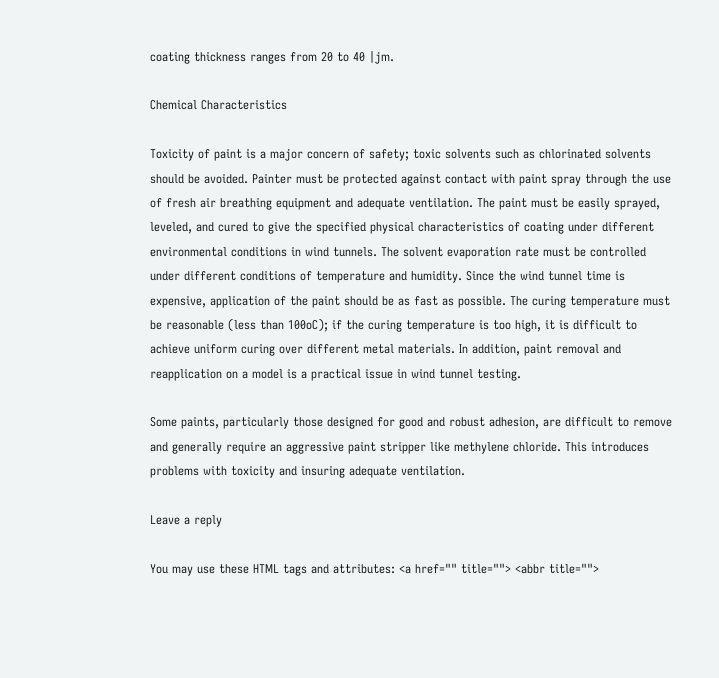coating thickness ranges from 20 to 40 |jm.

Chemical Characteristics

Toxicity of paint is a major concern of safety; toxic solvents such as chlorinated solvents should be avoided. Painter must be protected against contact with paint spray through the use of fresh air breathing equipment and adequate ventilation. The paint must be easily sprayed, leveled, and cured to give the specified physical characteristics of coating under different environmental conditions in wind tunnels. The solvent evaporation rate must be controlled under different conditions of temperature and humidity. Since the wind tunnel time is expensive, application of the paint should be as fast as possible. The curing temperature must be reasonable (less than 100oC); if the curing temperature is too high, it is difficult to achieve uniform curing over different metal materials. In addition, paint removal and reapplication on a model is a practical issue in wind tunnel testing.

Some paints, particularly those designed for good and robust adhesion, are difficult to remove and generally require an aggressive paint stripper like methylene chloride. This introduces problems with toxicity and insuring adequate ventilation.

Leave a reply

You may use these HTML tags and attributes: <a href="" title=""> <abbr title="">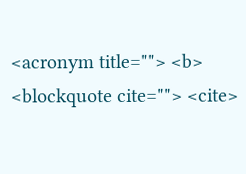<acronym title=""> <b> <blockquote cite=""> <cite>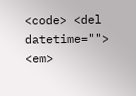<code> <del datetime=""> <em>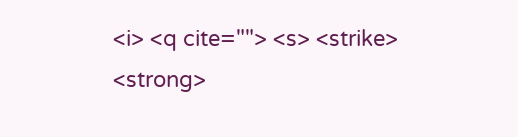<i> <q cite=""> <s> <strike> <strong>